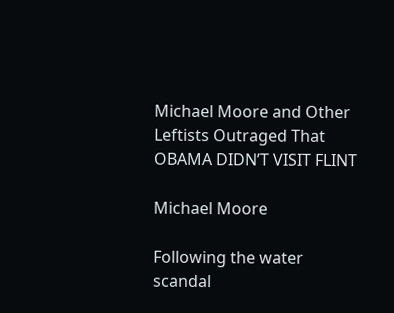Michael Moore and Other Leftists Outraged That OBAMA DIDN’T VISIT FLINT

Michael Moore

Following the water scandal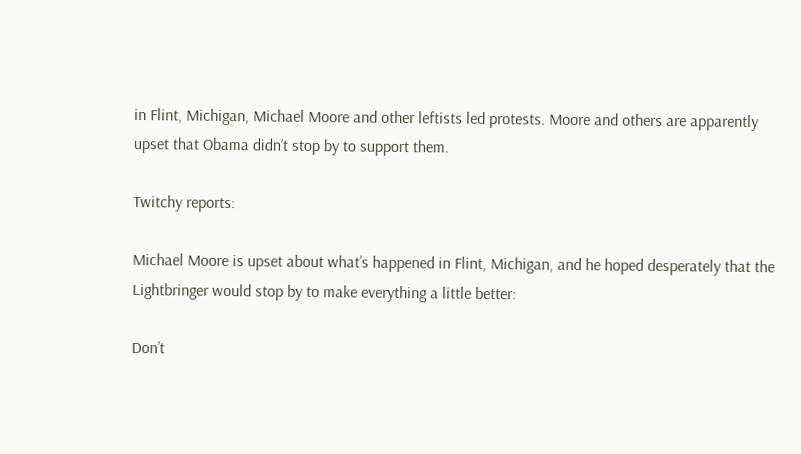in Flint, Michigan, Michael Moore and other leftists led protests. Moore and others are apparently upset that Obama didn’t stop by to support them.

Twitchy reports:

Michael Moore is upset about what’s happened in Flint, Michigan, and he hoped desperately that the Lightbringer would stop by to make everything a little better:

Don’t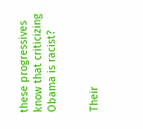these progressives know that criticizing Obama is racist?


Their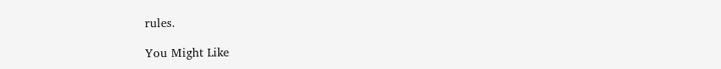rules.

You Might Like